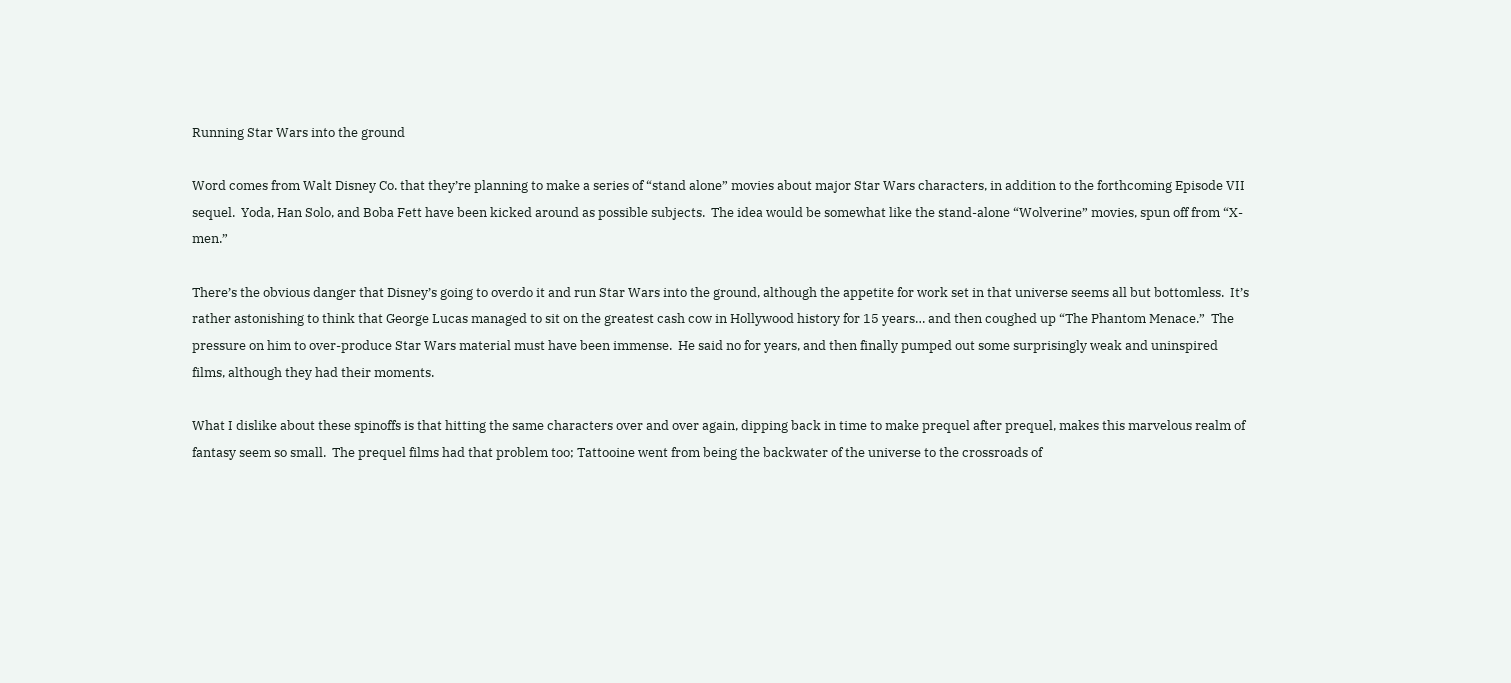Running Star Wars into the ground

Word comes from Walt Disney Co. that they’re planning to make a series of “stand alone” movies about major Star Wars characters, in addition to the forthcoming Episode VII sequel.  Yoda, Han Solo, and Boba Fett have been kicked around as possible subjects.  The idea would be somewhat like the stand-alone “Wolverine” movies, spun off from “X-men.”

There’s the obvious danger that Disney’s going to overdo it and run Star Wars into the ground, although the appetite for work set in that universe seems all but bottomless.  It’s rather astonishing to think that George Lucas managed to sit on the greatest cash cow in Hollywood history for 15 years… and then coughed up “The Phantom Menace.”  The pressure on him to over-produce Star Wars material must have been immense.  He said no for years, and then finally pumped out some surprisingly weak and uninspired films, although they had their moments.

What I dislike about these spinoffs is that hitting the same characters over and over again, dipping back in time to make prequel after prequel, makes this marvelous realm of fantasy seem so small.  The prequel films had that problem too; Tattooine went from being the backwater of the universe to the crossroads of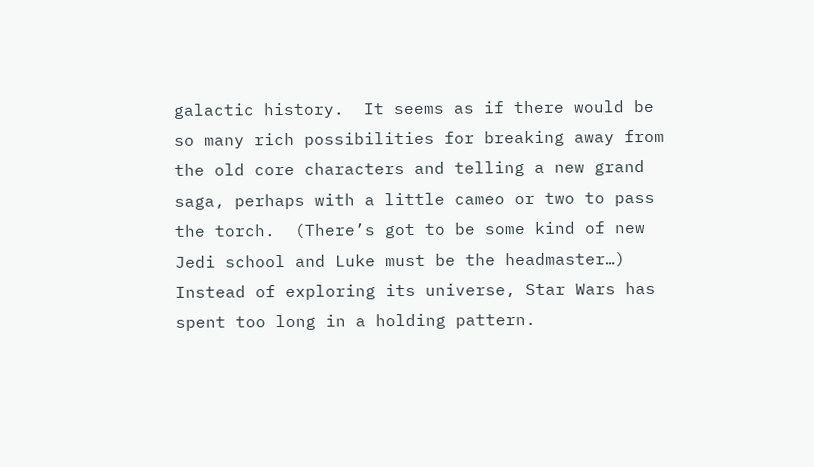galactic history.  It seems as if there would be so many rich possibilities for breaking away from the old core characters and telling a new grand saga, perhaps with a little cameo or two to pass the torch.  (There’s got to be some kind of new Jedi school and Luke must be the headmaster…)  Instead of exploring its universe, Star Wars has spent too long in a holding pattern.